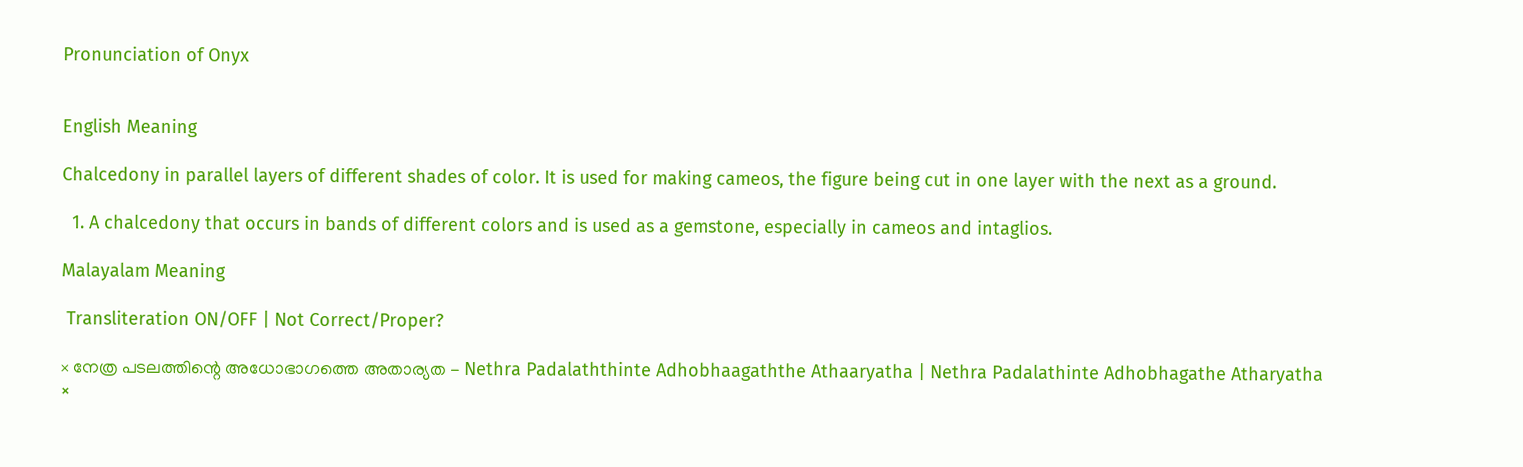Pronunciation of Onyx


English Meaning

Chalcedony in parallel layers of different shades of color. It is used for making cameos, the figure being cut in one layer with the next as a ground.

  1. A chalcedony that occurs in bands of different colors and is used as a gemstone, especially in cameos and intaglios.

Malayalam Meaning

 Transliteration ON/OFF | Not Correct/Proper?

× നേത്ര പടലത്തിന്റെ അധോഭാഗത്തെ അതാര്യത - Nethra Padalaththinte Adhobhaagaththe Athaaryatha | Nethra Padalathinte Adhobhagathe Atharyatha
×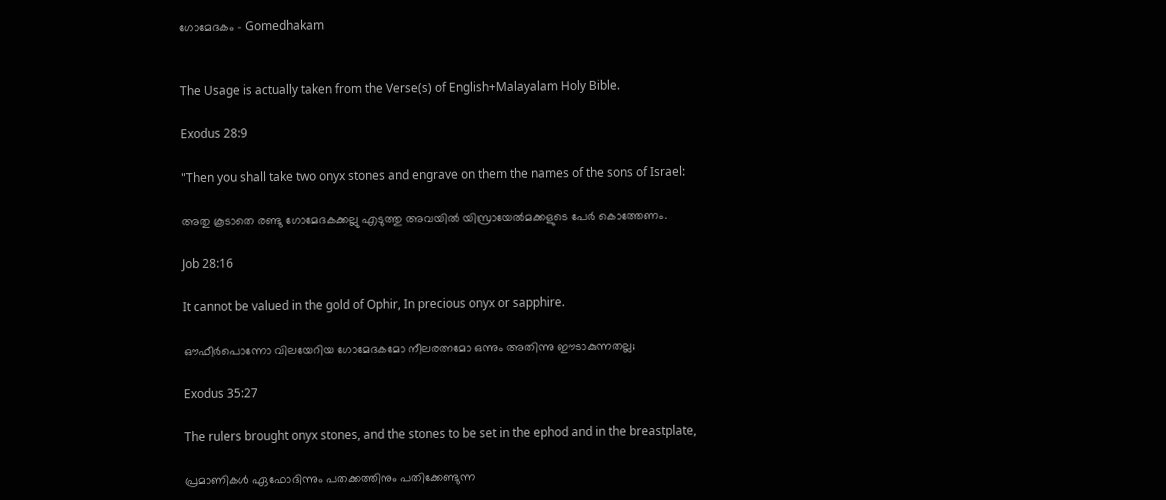ഗോമേദകം - Gomedhakam


The Usage is actually taken from the Verse(s) of English+Malayalam Holy Bible.

Exodus 28:9

"Then you shall take two onyx stones and engrave on them the names of the sons of Israel:

അതു കൂടാതെ രണ്ടു ഗോമേദകക്കല്ലു എടുത്തു അവയിൽ യിസ്രായേൽമക്കളുടെ പേർ കൊത്തേണം.

Job 28:16

It cannot be valued in the gold of Ophir, In precious onyx or sapphire.

ഔഫീർപൊന്നോ വിലയേറിയ ഗോമേദകമോ നീലരത്നമോ ഒന്നും അതിന്നു ഈടാകുന്നതല്ല;

Exodus 35:27

The rulers brought onyx stones, and the stones to be set in the ephod and in the breastplate,

പ്രമാണികൾ ഏഫോദിന്നും പതക്കത്തിനും പതിക്കേണ്ടുന്ന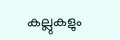കല്ലുകളും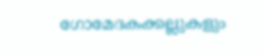ഗോമേദകക്കല്ലുകളും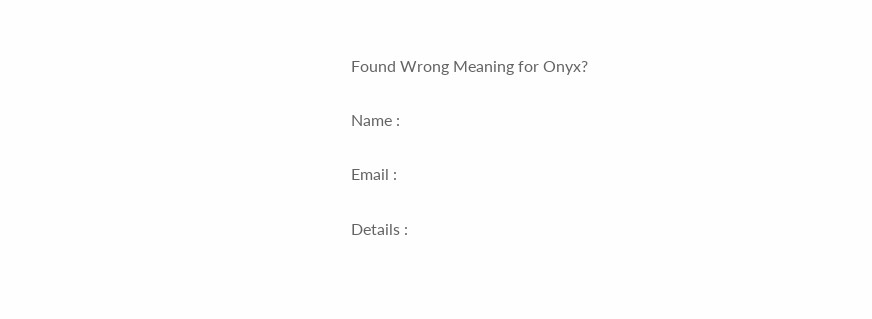Found Wrong Meaning for Onyx?

Name :

Email :

Details :